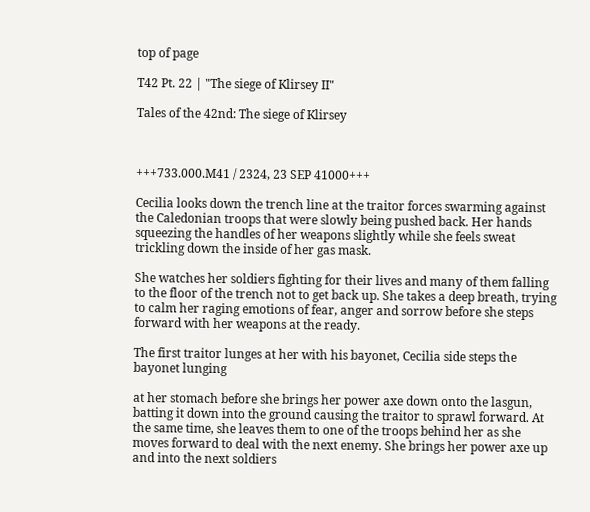top of page

T42 Pt. 22 | "The siege of Klirsey II"

Tales of the 42nd: The siege of Klirsey



+++733.000.M41 / 2324, 23 SEP 41000+++

Cecilia looks down the trench line at the traitor forces swarming against the Caledonian troops that were slowly being pushed back. Her hands squeezing the handles of her weapons slightly while she feels sweat trickling down the inside of her gas mask.

She watches her soldiers fighting for their lives and many of them falling to the floor of the trench not to get back up. She takes a deep breath, trying to calm her raging emotions of fear, anger and sorrow before she steps forward with her weapons at the ready.

The first traitor lunges at her with his bayonet, Cecilia side steps the bayonet lunging

at her stomach before she brings her power axe down onto the lasgun, batting it down into the ground causing the traitor to sprawl forward. At the same time, she leaves them to one of the troops behind her as she moves forward to deal with the next enemy. She brings her power axe up and into the next soldiers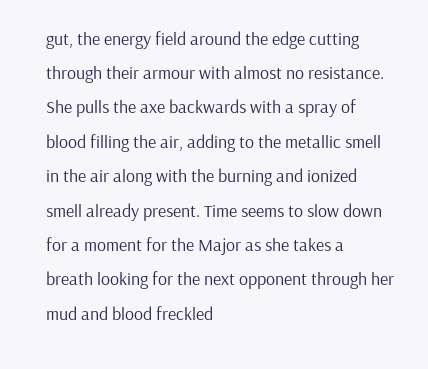gut, the energy field around the edge cutting through their armour with almost no resistance. She pulls the axe backwards with a spray of blood filling the air, adding to the metallic smell in the air along with the burning and ionized smell already present. Time seems to slow down for a moment for the Major as she takes a breath looking for the next opponent through her mud and blood freckled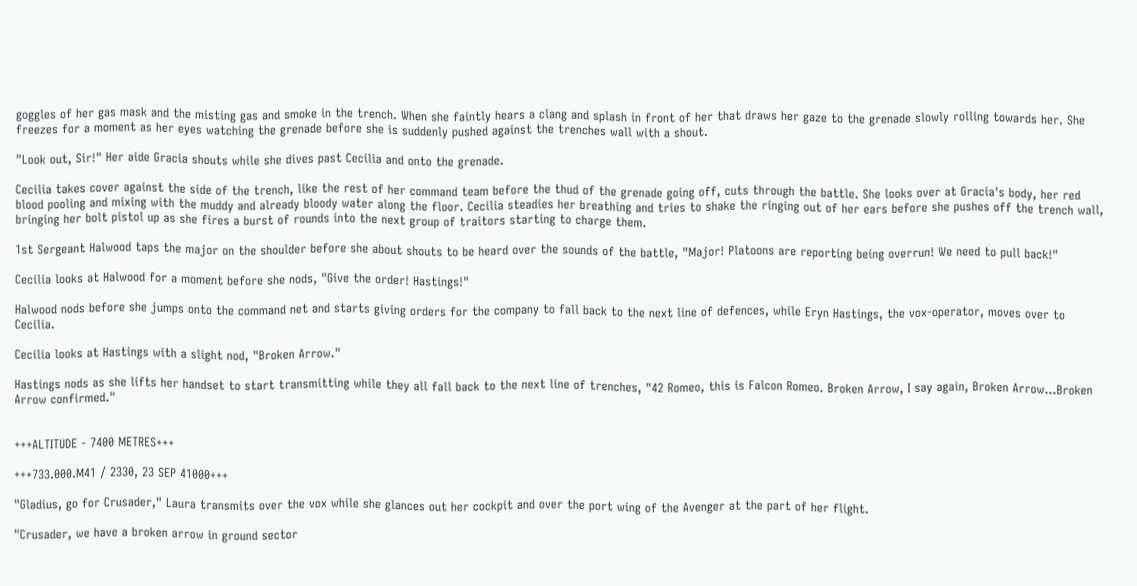goggles of her gas mask and the misting gas and smoke in the trench. When she faintly hears a clang and splash in front of her that draws her gaze to the grenade slowly rolling towards her. She freezes for a moment as her eyes watching the grenade before she is suddenly pushed against the trenches wall with a shout.

"Look out, Sir!" Her aide Gracia shouts while she dives past Cecilia and onto the grenade.

Cecilia takes cover against the side of the trench, like the rest of her command team before the thud of the grenade going off, cuts through the battle. She looks over at Gracia's body, her red blood pooling and mixing with the muddy and already bloody water along the floor. Cecilia steadies her breathing and tries to shake the ringing out of her ears before she pushes off the trench wall, bringing her bolt pistol up as she fires a burst of rounds into the next group of traitors starting to charge them.

1st Sergeant Halwood taps the major on the shoulder before she about shouts to be heard over the sounds of the battle, "Major! Platoons are reporting being overrun! We need to pull back!"

Cecilia looks at Halwood for a moment before she nods, "Give the order! Hastings!"

Halwood nods before she jumps onto the command net and starts giving orders for the company to fall back to the next line of defences, while Eryn Hastings, the vox-operator, moves over to Cecilia.

Cecilia looks at Hastings with a slight nod, "Broken Arrow."

Hastings nods as she lifts her handset to start transmitting while they all fall back to the next line of trenches, "42 Romeo, this is Falcon Romeo. Broken Arrow, I say again, Broken Arrow...Broken Arrow confirmed."


+++ALTITUDE - 7400 METRES+++

+++733.000.M41 / 2330, 23 SEP 41000+++

"Gladius, go for Crusader," Laura transmits over the vox while she glances out her cockpit and over the port wing of the Avenger at the part of her flight.

"Crusader, we have a broken arrow in ground sector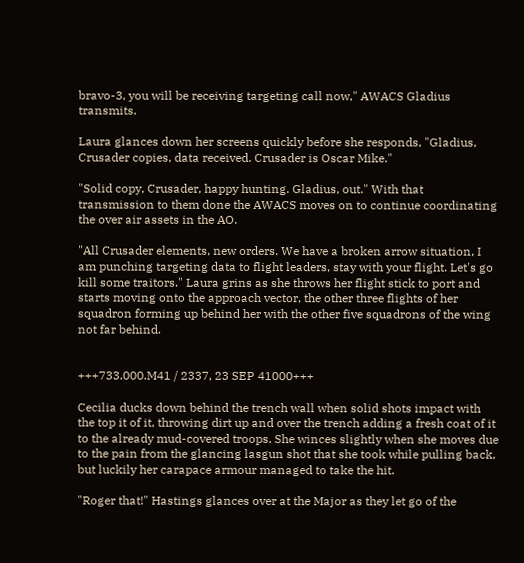bravo-3, you will be receiving targeting call now," AWACS Gladius transmits.

Laura glances down her screens quickly before she responds, "Gladius, Crusader copies, data received. Crusader is Oscar Mike."

"Solid copy, Crusader, happy hunting. Gladius, out." With that transmission to them done the AWACS moves on to continue coordinating the over air assets in the AO.

"All Crusader elements, new orders. We have a broken arrow situation, I am punching targeting data to flight leaders, stay with your flight. Let's go kill some traitors." Laura grins as she throws her flight stick to port and starts moving onto the approach vector, the other three flights of her squadron forming up behind her with the other five squadrons of the wing not far behind.


+++733.000.M41 / 2337, 23 SEP 41000+++

Cecilia ducks down behind the trench wall when solid shots impact with the top it of it, throwing dirt up and over the trench adding a fresh coat of it to the already mud-covered troops. She winces slightly when she moves due to the pain from the glancing lasgun shot that she took while pulling back, but luckily her carapace armour managed to take the hit.

"Roger that!" Hastings glances over at the Major as they let go of the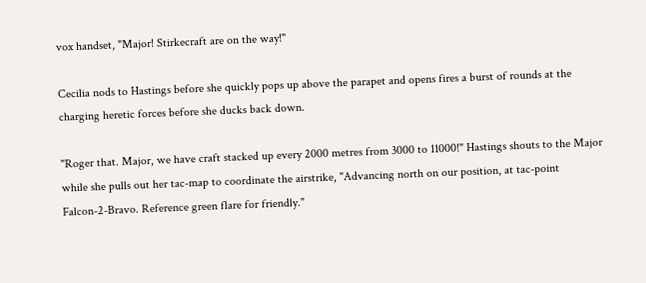vox handset, "Major! Stirkecraft are on the way!"

Cecilia nods to Hastings before she quickly pops up above the parapet and opens fires a burst of rounds at the charging heretic forces before she ducks back down.

"Roger that. Major, we have craft stacked up every 2000 metres from 3000 to 11000!" Hastings shouts to the Major while she pulls out her tac-map to coordinate the airstrike, "Advancing north on our position, at tac-point Falcon-2-Bravo. Reference green flare for friendly."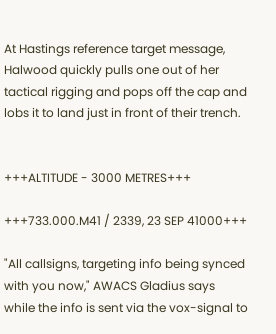At Hastings reference target message, Halwood quickly pulls one out of her tactical rigging and pops off the cap and lobs it to land just in front of their trench.


+++ALTITUDE - 3000 METRES+++

+++733.000.M41 / 2339, 23 SEP 41000+++

"All callsigns, targeting info being synced with you now," AWACS Gladius says while the info is sent via the vox-signal to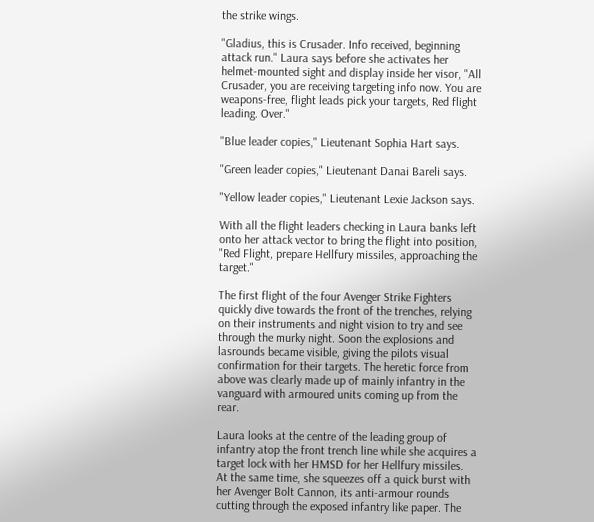the strike wings.

"Gladius, this is Crusader. Info received, beginning attack run." Laura says before she activates her helmet-mounted sight and display inside her visor, "All Crusader, you are receiving targeting info now. You are weapons-free, flight leads pick your targets, Red flight leading. Over."

"Blue leader copies," Lieutenant Sophia Hart says.

"Green leader copies," Lieutenant Danai Bareli says.

"Yellow leader copies," Lieutenant Lexie Jackson says.

With all the flight leaders checking in Laura banks left onto her attack vector to bring the flight into position, "Red Flight, prepare Hellfury missiles, approaching the target."

The first flight of the four Avenger Strike Fighters quickly dive towards the front of the trenches, relying on their instruments and night vision to try and see through the murky night. Soon the explosions and lasrounds became visible, giving the pilots visual confirmation for their targets. The heretic force from above was clearly made up of mainly infantry in the vanguard with armoured units coming up from the rear.

Laura looks at the centre of the leading group of infantry atop the front trench line while she acquires a target lock with her HMSD for her Hellfury missiles. At the same time, she squeezes off a quick burst with her Avenger Bolt Cannon, its anti-armour rounds cutting through the exposed infantry like paper. The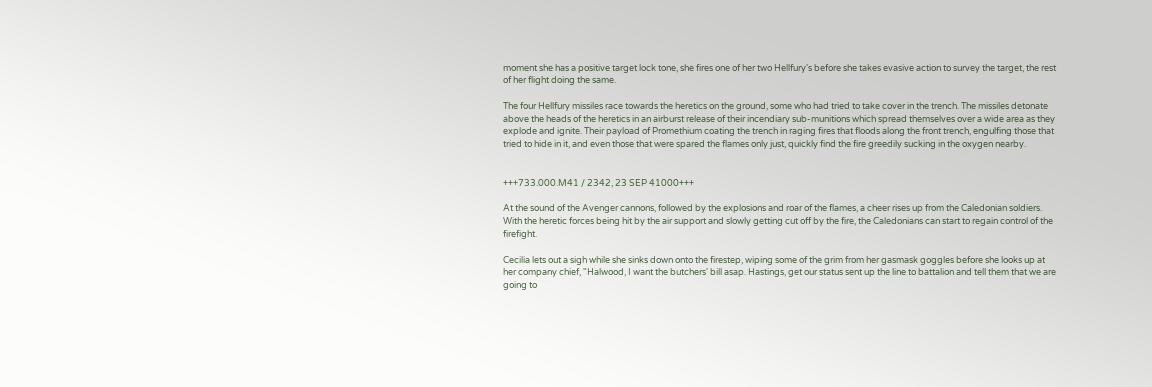moment she has a positive target lock tone, she fires one of her two Hellfury's before she takes evasive action to survey the target, the rest of her flight doing the same.

The four Hellfury missiles race towards the heretics on the ground, some who had tried to take cover in the trench. The missiles detonate above the heads of the heretics in an airburst release of their incendiary sub-munitions which spread themselves over a wide area as they explode and ignite. Their payload of Promethium coating the trench in raging fires that floods along the front trench, engulfing those that tried to hide in it, and even those that were spared the flames only just, quickly find the fire greedily sucking in the oxygen nearby.


+++733.000.M41 / 2342, 23 SEP 41000+++

At the sound of the Avenger cannons, followed by the explosions and roar of the flames, a cheer rises up from the Caledonian soldiers. With the heretic forces being hit by the air support and slowly getting cut off by the fire, the Caledonians can start to regain control of the firefight.

Cecilia lets out a sigh while she sinks down onto the firestep, wiping some of the grim from her gasmask goggles before she looks up at her company chief, "Halwood, I want the butchers' bill asap. Hastings, get our status sent up the line to battalion and tell them that we are going to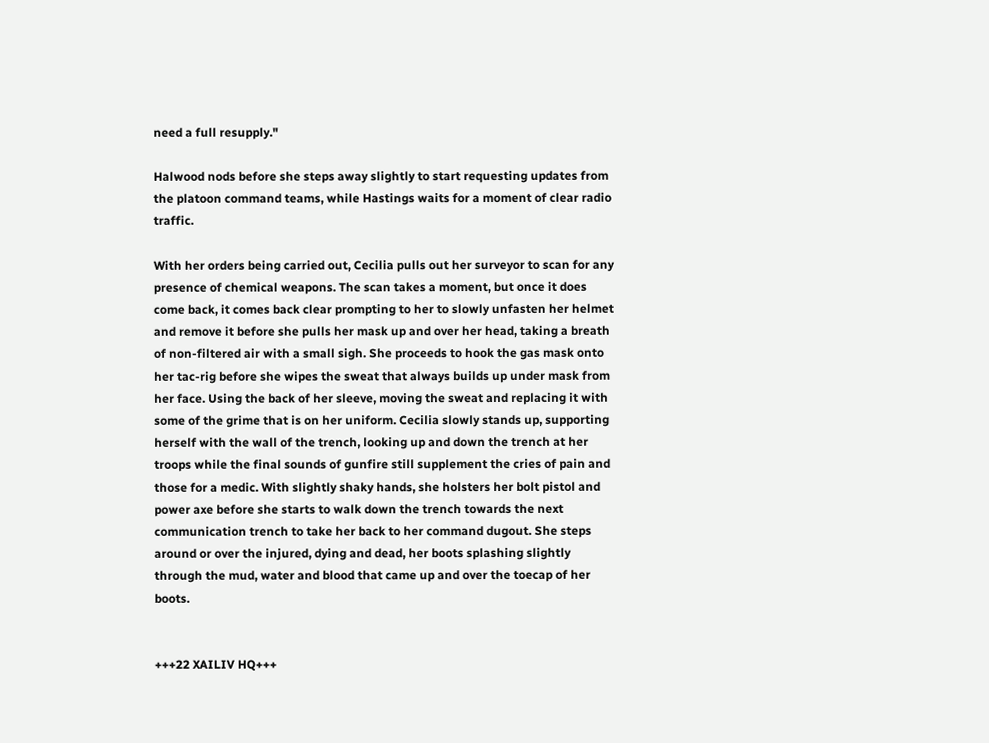need a full resupply."

Halwood nods before she steps away slightly to start requesting updates from the platoon command teams, while Hastings waits for a moment of clear radio traffic.

With her orders being carried out, Cecilia pulls out her surveyor to scan for any presence of chemical weapons. The scan takes a moment, but once it does come back, it comes back clear prompting to her to slowly unfasten her helmet and remove it before she pulls her mask up and over her head, taking a breath of non-filtered air with a small sigh. She proceeds to hook the gas mask onto her tac-rig before she wipes the sweat that always builds up under mask from her face. Using the back of her sleeve, moving the sweat and replacing it with some of the grime that is on her uniform. Cecilia slowly stands up, supporting herself with the wall of the trench, looking up and down the trench at her troops while the final sounds of gunfire still supplement the cries of pain and those for a medic. With slightly shaky hands, she holsters her bolt pistol and power axe before she starts to walk down the trench towards the next communication trench to take her back to her command dugout. She steps around or over the injured, dying and dead, her boots splashing slightly through the mud, water and blood that came up and over the toecap of her boots.


+++22 XAILIV HQ+++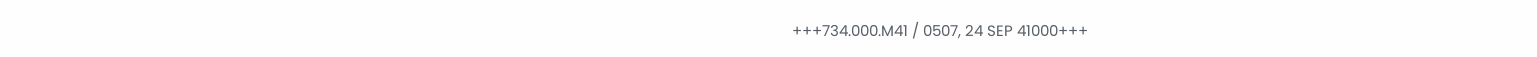+++734.000.M41 / 0507, 24 SEP 41000+++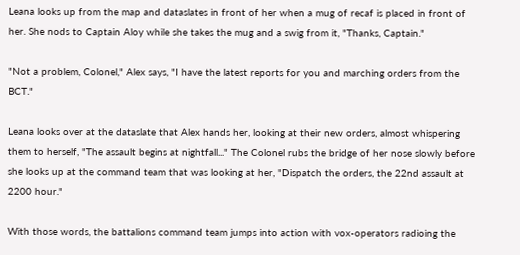Leana looks up from the map and dataslates in front of her when a mug of recaf is placed in front of her. She nods to Captain Aloy while she takes the mug and a swig from it, "Thanks, Captain."

"Not a problem, Colonel," Alex says, "I have the latest reports for you and marching orders from the BCT."

Leana looks over at the dataslate that Alex hands her, looking at their new orders, almost whispering them to herself, "The assault begins at nightfall..." The Colonel rubs the bridge of her nose slowly before she looks up at the command team that was looking at her, "Dispatch the orders, the 22nd assault at 2200 hour."

With those words, the battalions command team jumps into action with vox-operators radioing the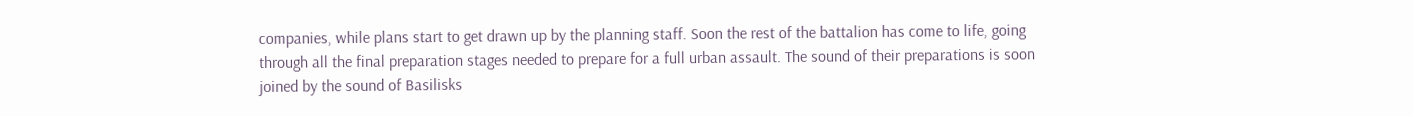companies, while plans start to get drawn up by the planning staff. Soon the rest of the battalion has come to life, going through all the final preparation stages needed to prepare for a full urban assault. The sound of their preparations is soon joined by the sound of Basilisks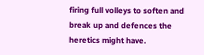firing full volleys to soften and break up and defences the heretics might have.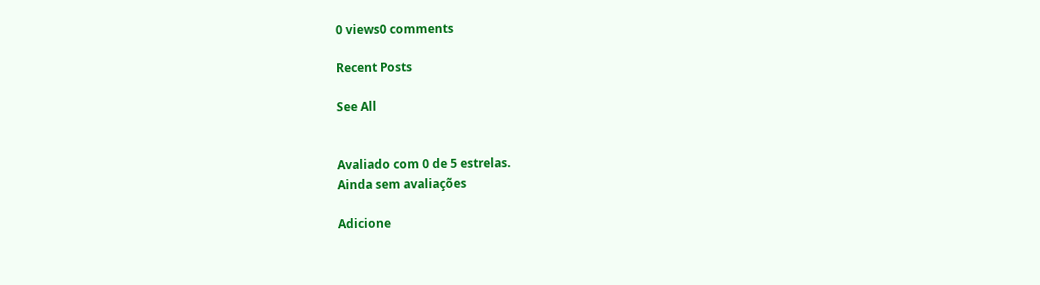0 views0 comments

Recent Posts

See All


Avaliado com 0 de 5 estrelas.
Ainda sem avaliações

Adicione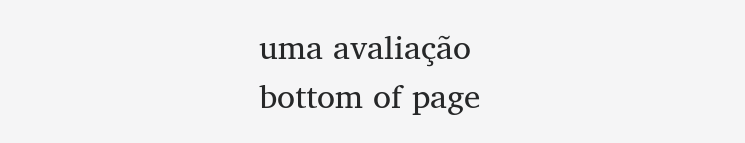uma avaliação
bottom of page